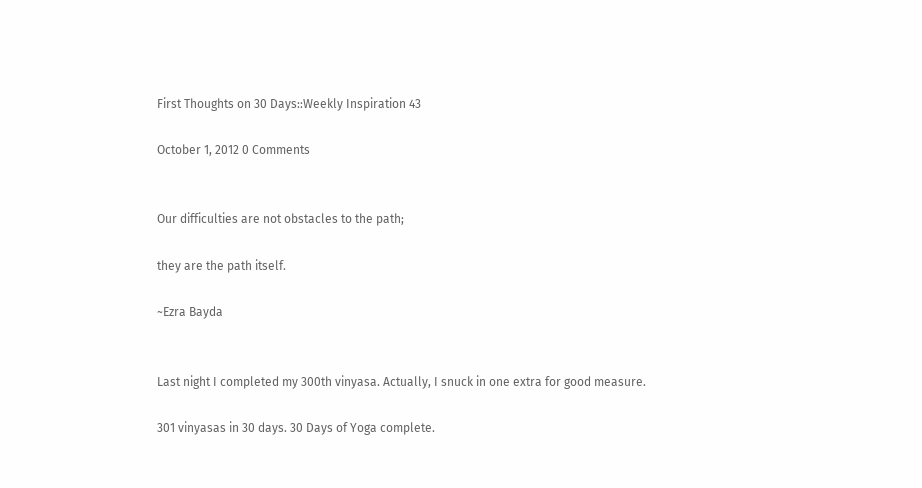First Thoughts on 30 Days::Weekly Inspiration 43

October 1, 2012 0 Comments


Our difficulties are not obstacles to the path;

they are the path itself.

~Ezra Bayda


Last night I completed my 300th vinyasa. Actually, I snuck in one extra for good measure.

301 vinyasas in 30 days. 30 Days of Yoga complete.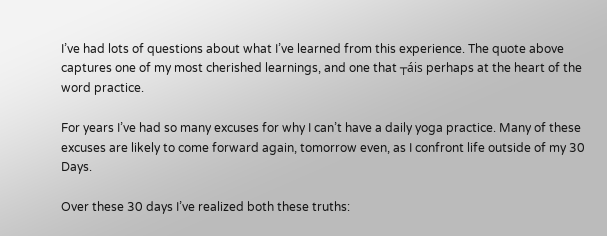I’ve had lots of questions about what I’ve learned from this experience. The quote above captures one of my most cherished learnings, and one that ┬áis perhaps at the heart of the word practice.

For years I’ve had so many excuses for why I can’t have a daily yoga practice. Many of these excuses are likely to come forward again, tomorrow even, as I confront life outside of my 30 Days.

Over these 30 days I’ve realized both these truths: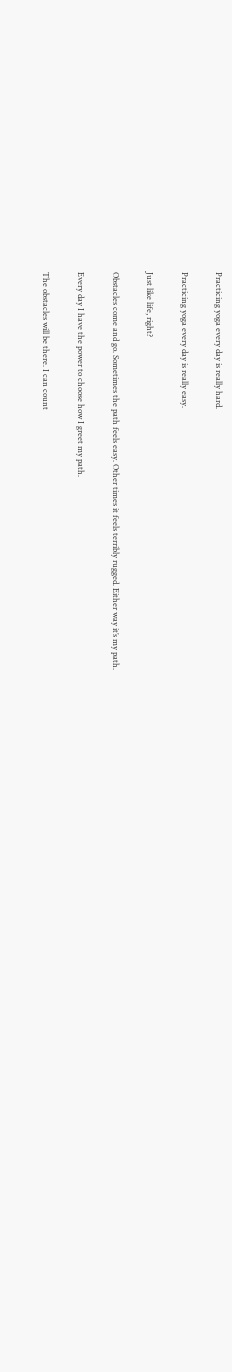Practicing yoga every day is really hard.

Practicing yoga every day is really easy.

Just like life, right?

Obstacles come and go. Sometimes the path feels easy. Other times it feels terribly rugged. Either way it’s my path.

Every day I have the power to choose how I greet my path.

The obstacles will be there. I can count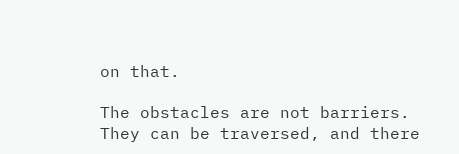on that.

The obstacles are not barriers. They can be traversed, and there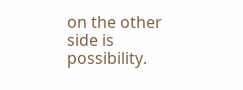on the other side is possibility.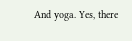And yoga. Yes, there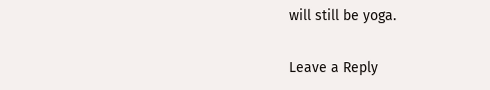will still be yoga.

Leave a Reply